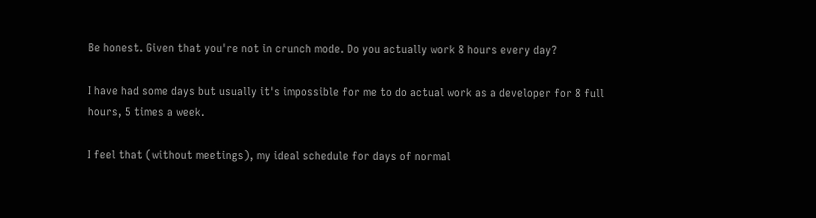Be honest. Given that you're not in crunch mode. Do you actually work 8 hours every day?

I have had some days but usually it's impossible for me to do actual work as a developer for 8 full hours, 5 times a week.

I feel that (without meetings), my ideal schedule for days of normal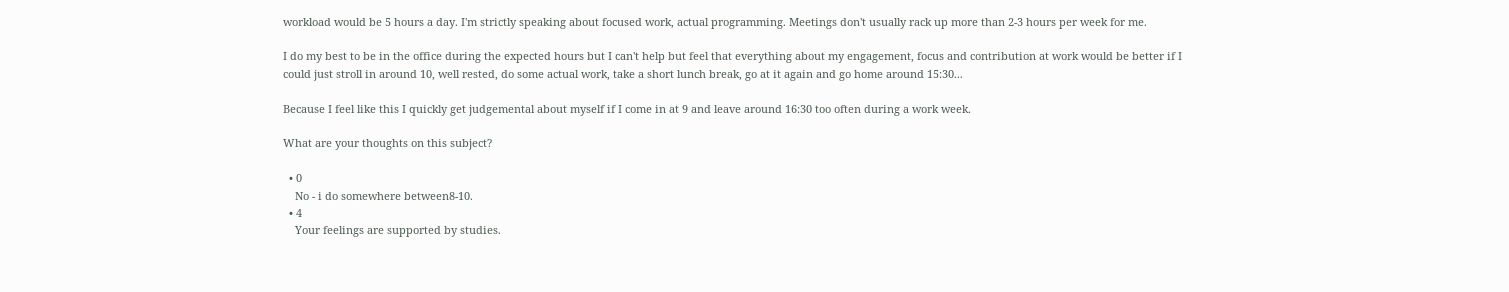workload would be 5 hours a day. I'm strictly speaking about focused work, actual programming. Meetings don't usually rack up more than 2-3 hours per week for me.

I do my best to be in the office during the expected hours but I can't help but feel that everything about my engagement, focus and contribution at work would be better if I could just stroll in around 10, well rested, do some actual work, take a short lunch break, go at it again and go home around 15:30...

Because I feel like this I quickly get judgemental about myself if I come in at 9 and leave around 16:30 too often during a work week.

What are your thoughts on this subject?

  • 0
    No - i do somewhere between8-10.
  • 4
    Your feelings are supported by studies.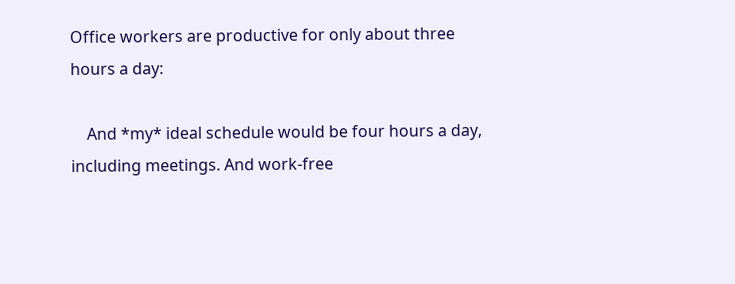Office workers are productive for only about three hours a day:

    And *my* ideal schedule would be four hours a day, including meetings. And work-free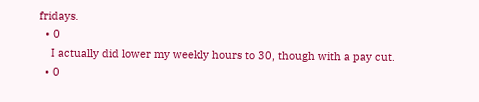fridays.
  • 0
    I actually did lower my weekly hours to 30, though with a pay cut.
  • 0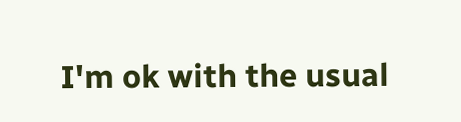I'm ok with the usual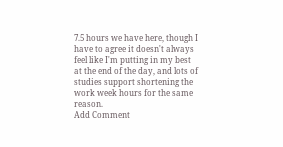7.5 hours we have here, though I have to agree it doesn't always feel like I'm putting in my best at the end of the day, and lots of studies support shortening the work week hours for the same reason.
Add Comment